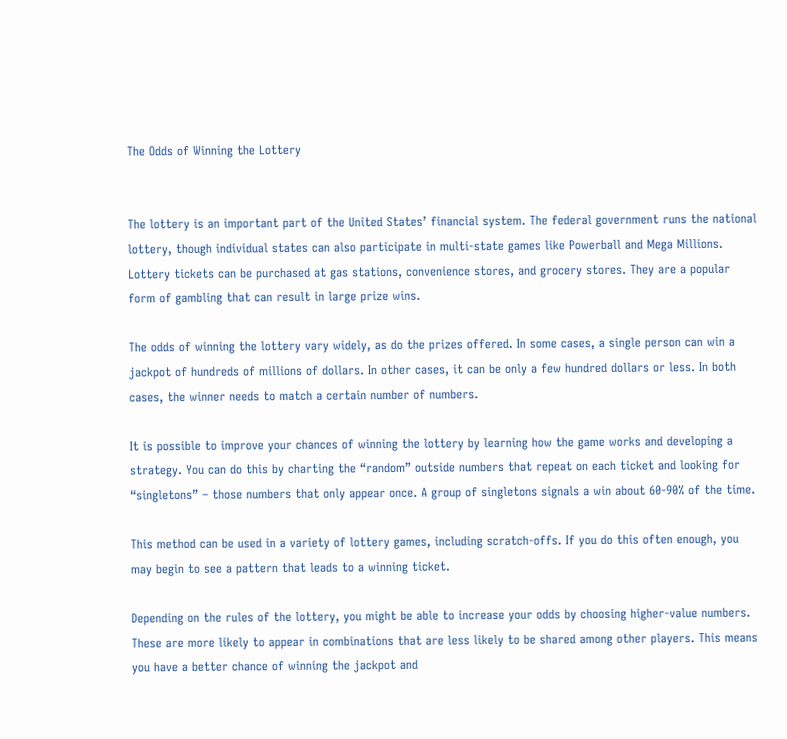The Odds of Winning the Lottery


The lottery is an important part of the United States’ financial system. The federal government runs the national lottery, though individual states can also participate in multi-state games like Powerball and Mega Millions. Lottery tickets can be purchased at gas stations, convenience stores, and grocery stores. They are a popular form of gambling that can result in large prize wins.

The odds of winning the lottery vary widely, as do the prizes offered. In some cases, a single person can win a jackpot of hundreds of millions of dollars. In other cases, it can be only a few hundred dollars or less. In both cases, the winner needs to match a certain number of numbers.

It is possible to improve your chances of winning the lottery by learning how the game works and developing a strategy. You can do this by charting the “random” outside numbers that repeat on each ticket and looking for “singletons” – those numbers that only appear once. A group of singletons signals a win about 60-90% of the time.

This method can be used in a variety of lottery games, including scratch-offs. If you do this often enough, you may begin to see a pattern that leads to a winning ticket.

Depending on the rules of the lottery, you might be able to increase your odds by choosing higher-value numbers. These are more likely to appear in combinations that are less likely to be shared among other players. This means you have a better chance of winning the jackpot and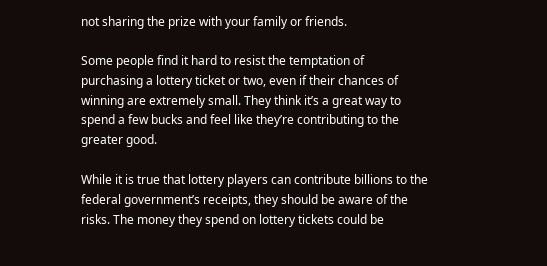not sharing the prize with your family or friends.

Some people find it hard to resist the temptation of purchasing a lottery ticket or two, even if their chances of winning are extremely small. They think it’s a great way to spend a few bucks and feel like they’re contributing to the greater good.

While it is true that lottery players can contribute billions to the federal government’s receipts, they should be aware of the risks. The money they spend on lottery tickets could be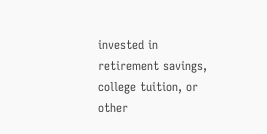invested in retirement savings, college tuition, or other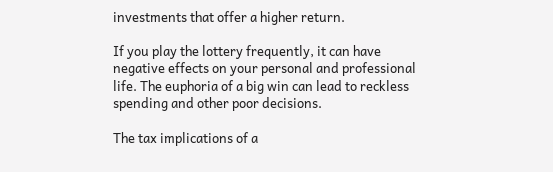investments that offer a higher return.

If you play the lottery frequently, it can have negative effects on your personal and professional life. The euphoria of a big win can lead to reckless spending and other poor decisions.

The tax implications of a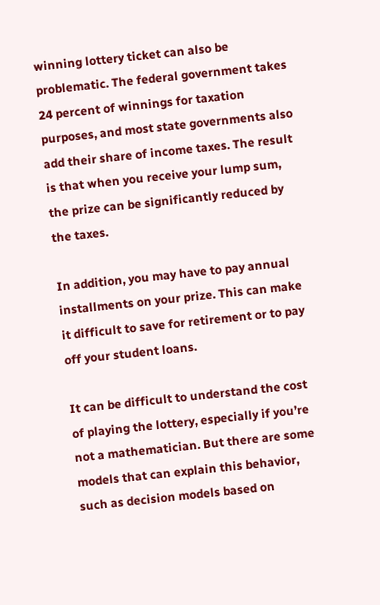winning lottery ticket can also be problematic. The federal government takes 24 percent of winnings for taxation purposes, and most state governments also add their share of income taxes. The result is that when you receive your lump sum, the prize can be significantly reduced by the taxes.

In addition, you may have to pay annual installments on your prize. This can make it difficult to save for retirement or to pay off your student loans.

It can be difficult to understand the cost of playing the lottery, especially if you’re not a mathematician. But there are some models that can explain this behavior, such as decision models based on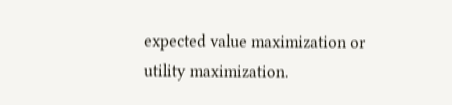expected value maximization or utility maximization.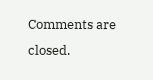Comments are closed.